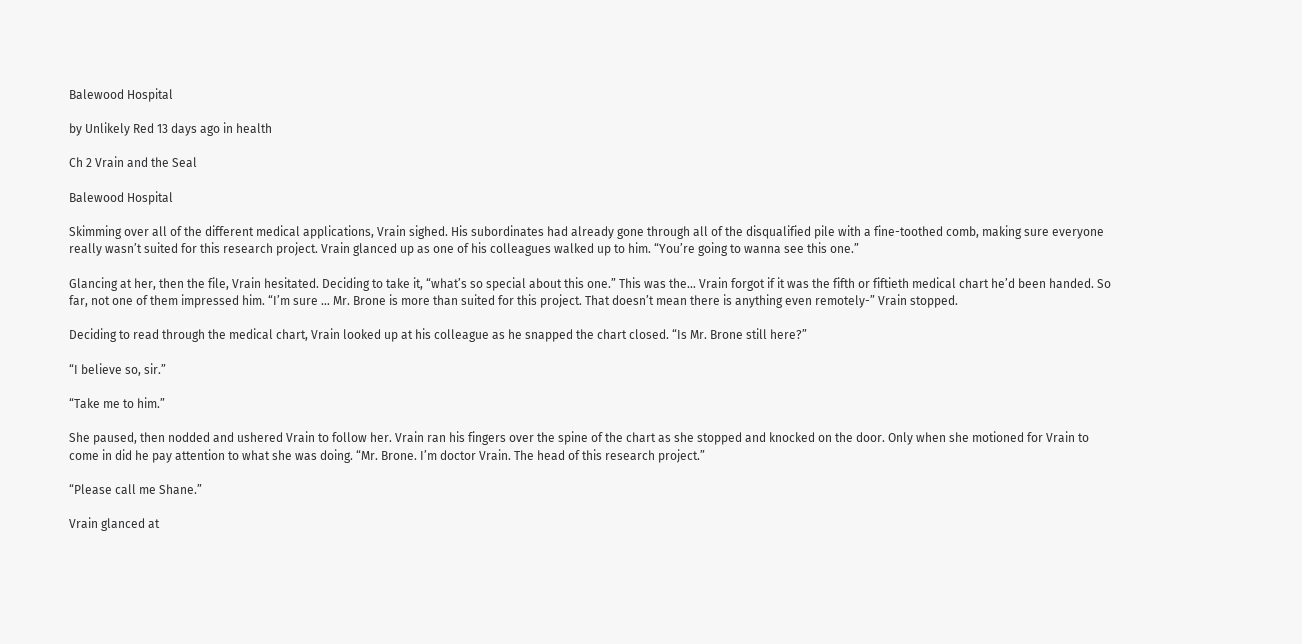Balewood Hospital

by Unlikely Red 13 days ago in health

Ch 2 Vrain and the Seal

Balewood Hospital

Skimming over all of the different medical applications, Vrain sighed. His subordinates had already gone through all of the disqualified pile with a fine-toothed comb, making sure everyone really wasn’t suited for this research project. Vrain glanced up as one of his colleagues walked up to him. “You’re going to wanna see this one.”

Glancing at her, then the file, Vrain hesitated. Deciding to take it, “what’s so special about this one.” This was the… Vrain forgot if it was the fifth or fiftieth medical chart he’d been handed. So far, not one of them impressed him. “I’m sure … Mr. Brone is more than suited for this project. That doesn’t mean there is anything even remotely-” Vrain stopped.

Deciding to read through the medical chart, Vrain looked up at his colleague as he snapped the chart closed. “Is Mr. Brone still here?”

“I believe so, sir.”

“Take me to him.”

She paused, then nodded and ushered Vrain to follow her. Vrain ran his fingers over the spine of the chart as she stopped and knocked on the door. Only when she motioned for Vrain to come in did he pay attention to what she was doing. “Mr. Brone. I’m doctor Vrain. The head of this research project.”

“Please call me Shane.”

Vrain glanced at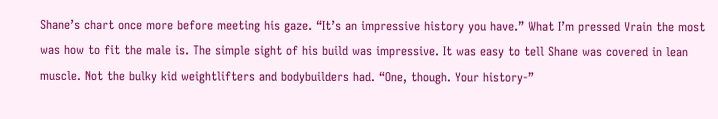Shane’s chart once more before meeting his gaze. “It’s an impressive history you have.” What I’m pressed Vrain the most was how to fit the male is. The simple sight of his build was impressive. It was easy to tell Shane was covered in lean muscle. Not the bulky kid weightlifters and bodybuilders had. “One, though. Your history-”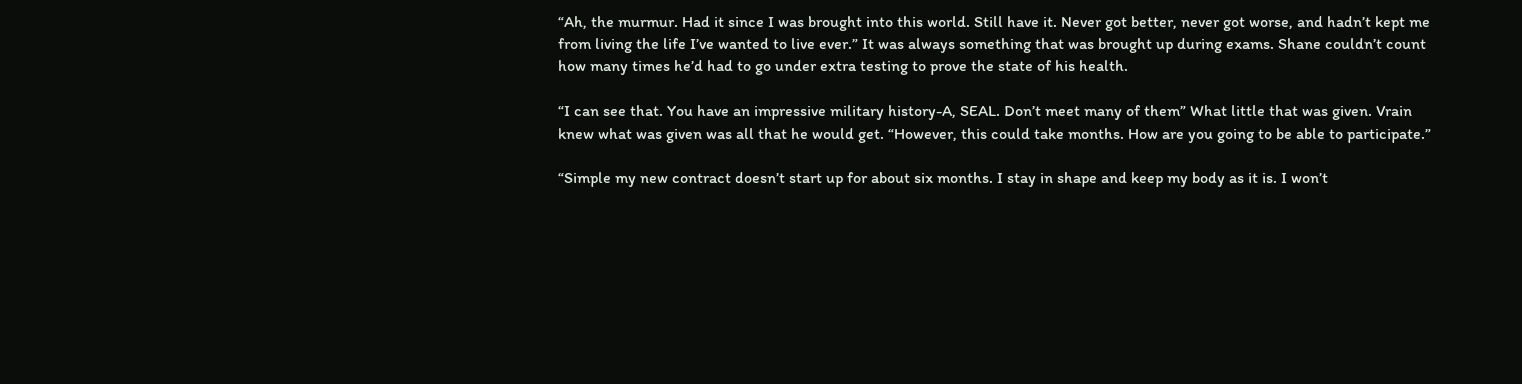“Ah, the murmur. Had it since I was brought into this world. Still have it. Never got better, never got worse, and hadn’t kept me from living the life I’ve wanted to live ever.” It was always something that was brought up during exams. Shane couldn’t count how many times he’d had to go under extra testing to prove the state of his health.

“I can see that. You have an impressive military history-A, SEAL. Don’t meet many of them” What little that was given. Vrain knew what was given was all that he would get. “However, this could take months. How are you going to be able to participate.”

“Simple my new contract doesn’t start up for about six months. I stay in shape and keep my body as it is. I won’t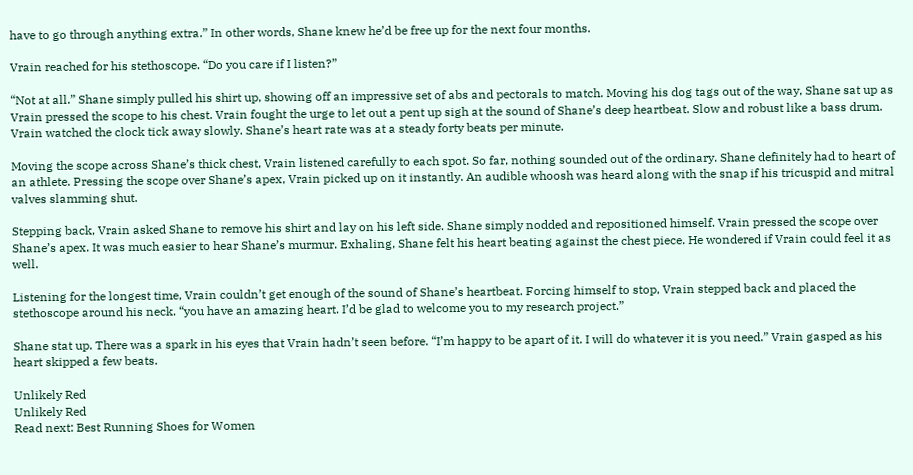have to go through anything extra.” In other words, Shane knew he’d be free up for the next four months.

Vrain reached for his stethoscope. “Do you care if I listen?”

“Not at all.” Shane simply pulled his shirt up, showing off an impressive set of abs and pectorals to match. Moving his dog tags out of the way, Shane sat up as Vrain pressed the scope to his chest. Vrain fought the urge to let out a pent up sigh at the sound of Shane’s deep heartbeat. Slow and robust like a bass drum. Vrain watched the clock tick away slowly. Shane’s heart rate was at a steady forty beats per minute.

Moving the scope across Shane’s thick chest, Vrain listened carefully to each spot. So far, nothing sounded out of the ordinary. Shane definitely had to heart of an athlete. Pressing the scope over Shane’s apex, Vrain picked up on it instantly. An audible whoosh was heard along with the snap if his tricuspid and mitral valves slamming shut.

Stepping back, Vrain asked Shane to remove his shirt and lay on his left side. Shane simply nodded and repositioned himself. Vrain pressed the scope over Shane’s apex. It was much easier to hear Shane’s murmur. Exhaling, Shane felt his heart beating against the chest piece. He wondered if Vrain could feel it as well.

Listening for the longest time, Vrain couldn’t get enough of the sound of Shane’s heartbeat. Forcing himself to stop, Vrain stepped back and placed the stethoscope around his neck. “you have an amazing heart. I’d be glad to welcome you to my research project.”

Shane stat up. There was a spark in his eyes that Vrain hadn’t seen before. “I’m happy to be apart of it. I will do whatever it is you need.” Vrain gasped as his heart skipped a few beats.

Unlikely Red
Unlikely Red
Read next: Best Running Shoes for Women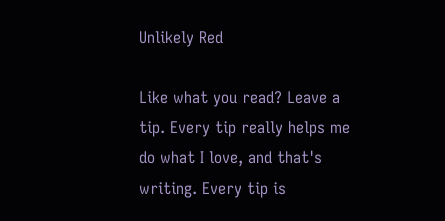Unlikely Red

Like what you read? Leave a tip. Every tip really helps me do what I love, and that's writing. Every tip is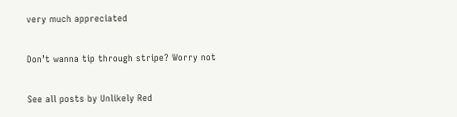very much appreciated

Don’t wanna tip through stripe? Worry not

See all posts by Unlikely Red